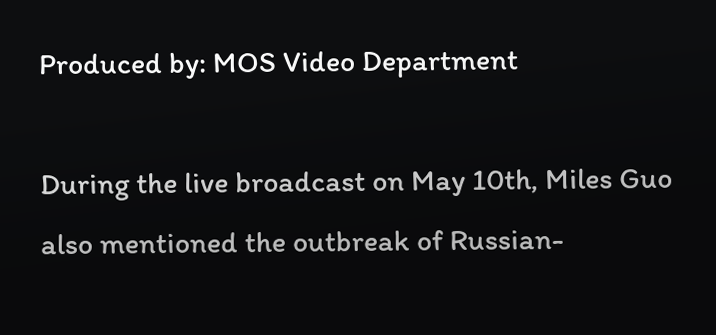Produced by: MOS Video Department

During the live broadcast on May 10th, Miles Guo also mentioned the outbreak of Russian-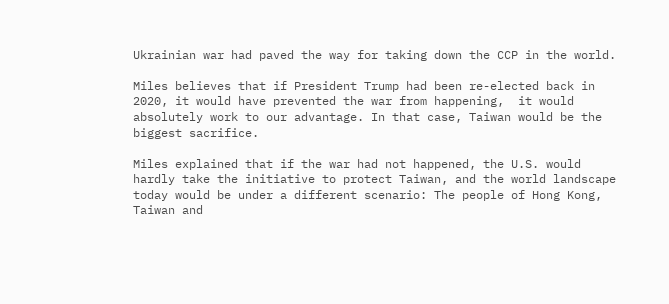Ukrainian war had paved the way for taking down the CCP in the world.

Miles believes that if President Trump had been re-elected back in 2020, it would have prevented the war from happening,  it would absolutely work to our advantage. In that case, Taiwan would be the biggest sacrifice.

Miles explained that if the war had not happened, the U.S. would hardly take the initiative to protect Taiwan, and the world landscape today would be under a different scenario: The people of Hong Kong, Taiwan and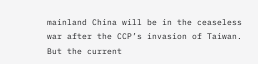mainland China will be in the ceaseless war after the CCP’s invasion of Taiwan. But the current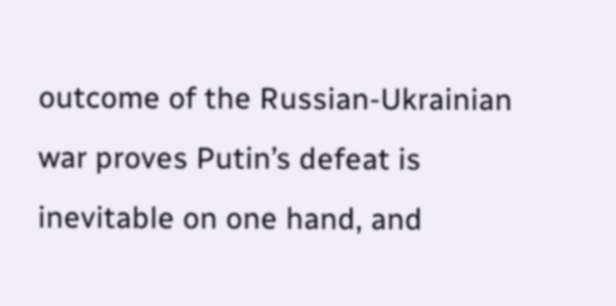outcome of the Russian-Ukrainian war proves Putin’s defeat is inevitable on one hand, and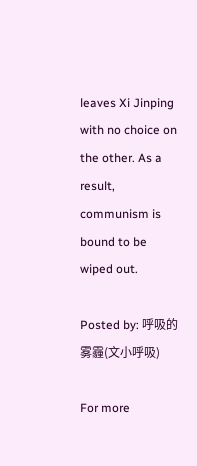leaves Xi Jinping with no choice on the other. As a result, communism is bound to be wiped out.

Posted by: 呼吸的雾霾(文小呼吸)

For more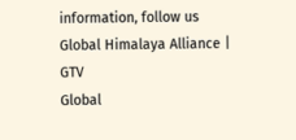information, follow us
Global Himalaya Alliance | GTV
Global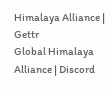Himalaya Alliance | Gettr
Global Himalaya Alliance | Discord